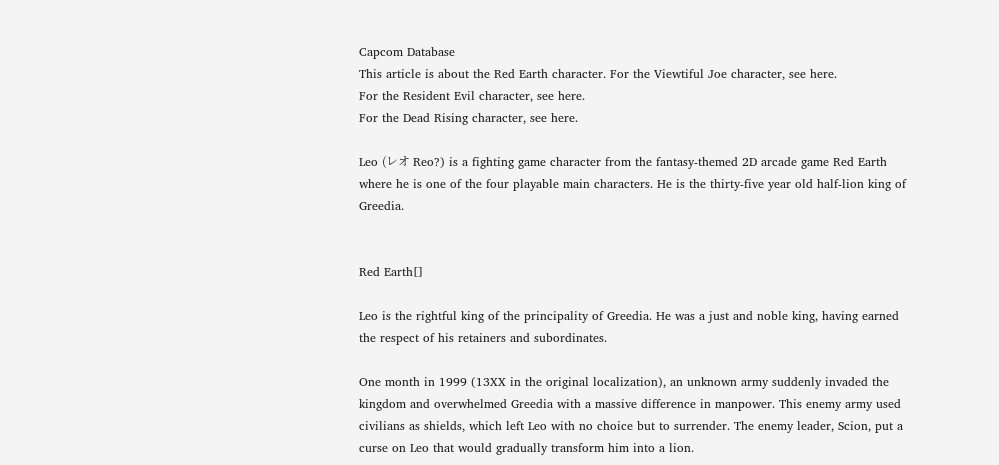Capcom Database
This article is about the Red Earth character. For the Viewtiful Joe character, see here.
For the Resident Evil character, see here.
For the Dead Rising character, see here.

Leo (レオ Reo?) is a fighting game character from the fantasy-themed 2D arcade game Red Earth where he is one of the four playable main characters. He is the thirty-five year old half-lion king of Greedia.


Red Earth[]

Leo is the rightful king of the principality of Greedia. He was a just and noble king, having earned the respect of his retainers and subordinates.

One month in 1999 (13XX in the original localization), an unknown army suddenly invaded the kingdom and overwhelmed Greedia with a massive difference in manpower. This enemy army used civilians as shields, which left Leo with no choice but to surrender. The enemy leader, Scion, put a curse on Leo that would gradually transform him into a lion.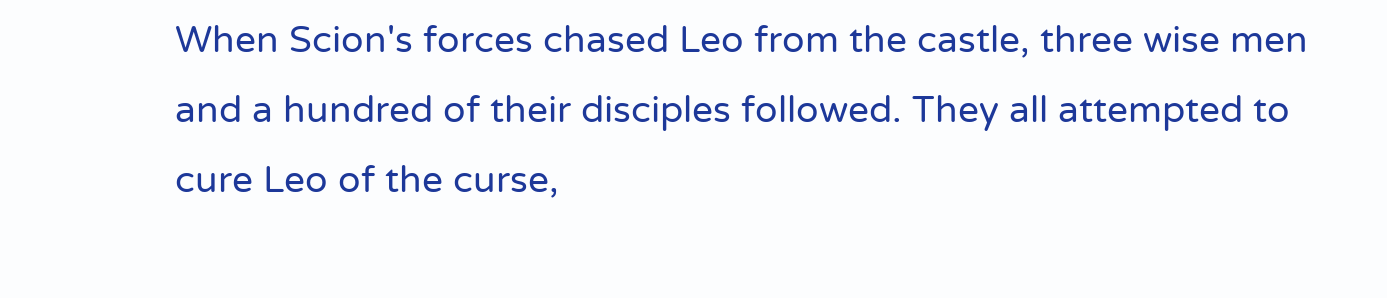When Scion's forces chased Leo from the castle, three wise men and a hundred of their disciples followed. They all attempted to cure Leo of the curse,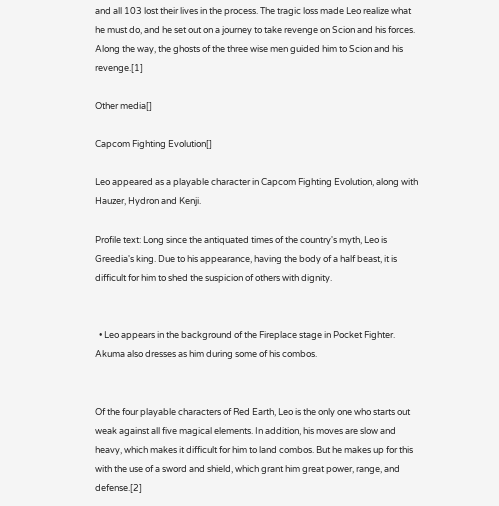and all 103 lost their lives in the process. The tragic loss made Leo realize what he must do, and he set out on a journey to take revenge on Scion and his forces. Along the way, the ghosts of the three wise men guided him to Scion and his revenge.[1]

Other media[]

Capcom Fighting Evolution[]

Leo appeared as a playable character in Capcom Fighting Evolution, along with Hauzer, Hydron and Kenji.

Profile text: Long since the antiquated times of the country's myth, Leo is Greedia's king. Due to his appearance, having the body of a half beast, it is difficult for him to shed the suspicion of others with dignity.


  • Leo appears in the background of the Fireplace stage in Pocket Fighter. Akuma also dresses as him during some of his combos.


Of the four playable characters of Red Earth, Leo is the only one who starts out weak against all five magical elements. In addition, his moves are slow and heavy, which makes it difficult for him to land combos. But he makes up for this with the use of a sword and shield, which grant him great power, range, and defense.[2]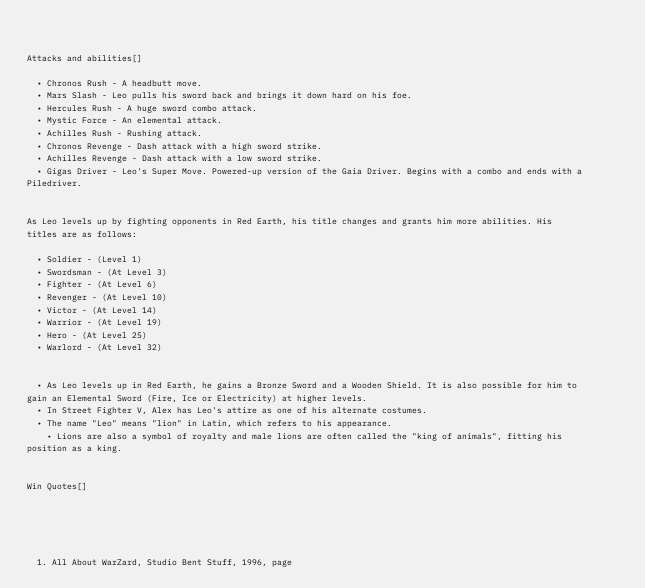Attacks and abilities[]

  • Chronos Rush - A headbutt move.
  • Mars Slash - Leo pulls his sword back and brings it down hard on his foe.
  • Hercules Rush - A huge sword combo attack.
  • Mystic Force - An elemental attack.
  • Achilles Rush - Rushing attack.
  • Chronos Revenge - Dash attack with a high sword strike.
  • Achilles Revenge - Dash attack with a low sword strike.
  • Gigas Driver - Leo's Super Move. Powered-up version of the Gaia Driver. Begins with a combo and ends with a Piledriver.


As Leo levels up by fighting opponents in Red Earth, his title changes and grants him more abilities. His titles are as follows:

  • Soldier - (Level 1)
  • Swordsman - (At Level 3)
  • Fighter - (At Level 6)
  • Revenger - (At Level 10)
  • Victor - (At Level 14)
  • Warrior - (At Level 19)
  • Hero - (At Level 25)
  • Warlord - (At Level 32)


  • As Leo levels up in Red Earth, he gains a Bronze Sword and a Wooden Shield. It is also possible for him to gain an Elemental Sword (Fire, Ice or Electricity) at higher levels.
  • In Street Fighter V, Alex has Leo's attire as one of his alternate costumes.
  • The name "Leo" means "lion" in Latin, which refers to his appearance.
    • Lions are also a symbol of royalty and male lions are often called the "king of animals", fitting his position as a king.


Win Quotes[]





  1. All About WarZard, Studio Bent Stuff, 1996, page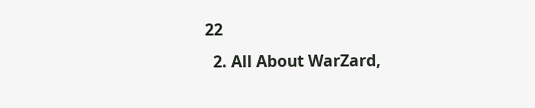22
  2. All About WarZard,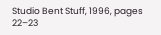Studio Bent Stuff, 1996, pages 22–23